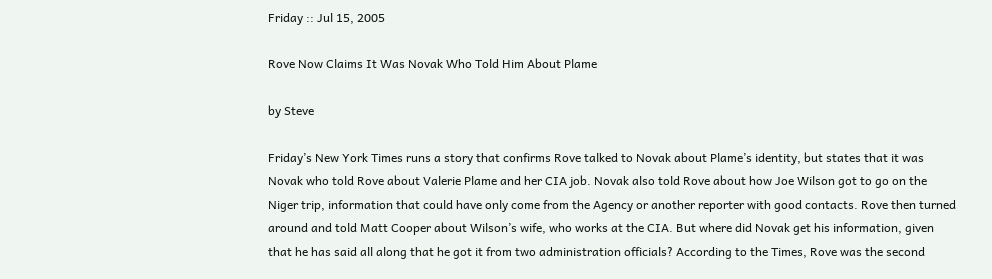Friday :: Jul 15, 2005

Rove Now Claims It Was Novak Who Told Him About Plame

by Steve

Friday’s New York Times runs a story that confirms Rove talked to Novak about Plame’s identity, but states that it was Novak who told Rove about Valerie Plame and her CIA job. Novak also told Rove about how Joe Wilson got to go on the Niger trip, information that could have only come from the Agency or another reporter with good contacts. Rove then turned around and told Matt Cooper about Wilson’s wife, who works at the CIA. But where did Novak get his information, given that he has said all along that he got it from two administration officials? According to the Times, Rove was the second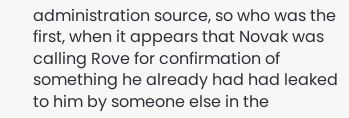administration source, so who was the first, when it appears that Novak was calling Rove for confirmation of something he already had had leaked to him by someone else in the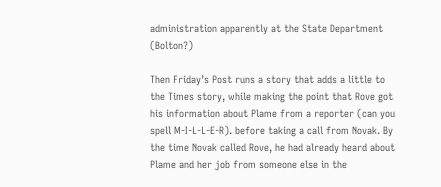administration apparently at the State Department (Bolton?)

Then Friday’s Post runs a story that adds a little to the Times story, while making the point that Rove got his information about Plame from a reporter (can you spell M-I-L-L-E-R). before taking a call from Novak. By the time Novak called Rove, he had already heard about Plame and her job from someone else in the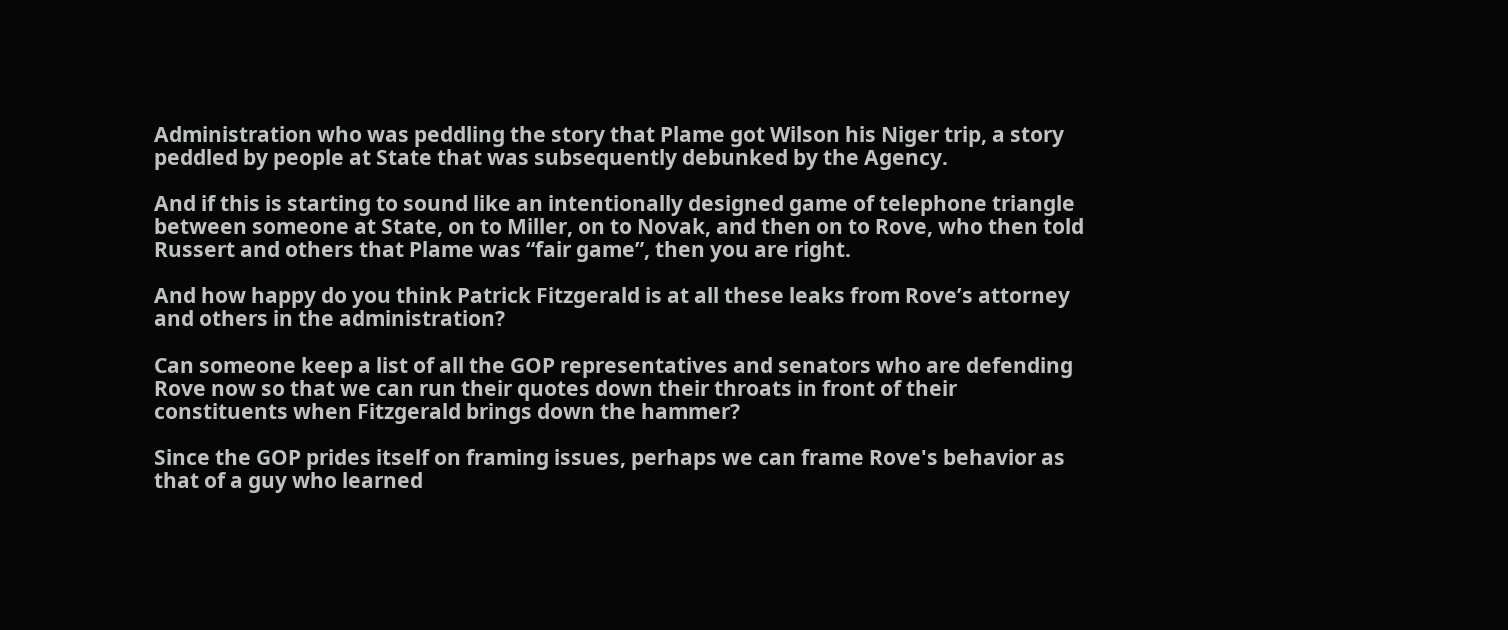Administration who was peddling the story that Plame got Wilson his Niger trip, a story peddled by people at State that was subsequently debunked by the Agency.

And if this is starting to sound like an intentionally designed game of telephone triangle between someone at State, on to Miller, on to Novak, and then on to Rove, who then told Russert and others that Plame was “fair game”, then you are right.

And how happy do you think Patrick Fitzgerald is at all these leaks from Rove’s attorney and others in the administration?

Can someone keep a list of all the GOP representatives and senators who are defending Rove now so that we can run their quotes down their throats in front of their constituents when Fitzgerald brings down the hammer?

Since the GOP prides itself on framing issues, perhaps we can frame Rove's behavior as that of a guy who learned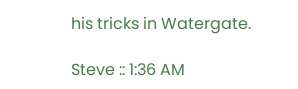his tricks in Watergate.

Steve :: 1:36 AM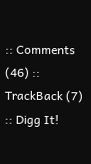:: Comments (46) :: TrackBack (7) :: Digg It!